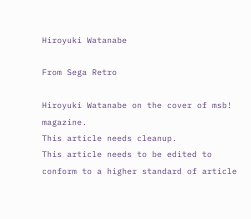Hiroyuki Watanabe

From Sega Retro

Hiroyuki Watanabe on the cover of msb! magazine.
This article needs cleanup.
This article needs to be edited to conform to a higher standard of article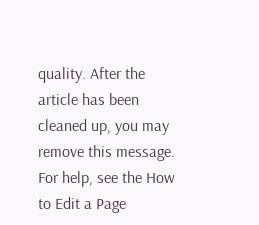quality. After the article has been cleaned up, you may remove this message. For help, see the How to Edit a Page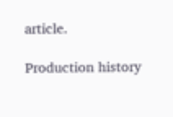article.

Production history